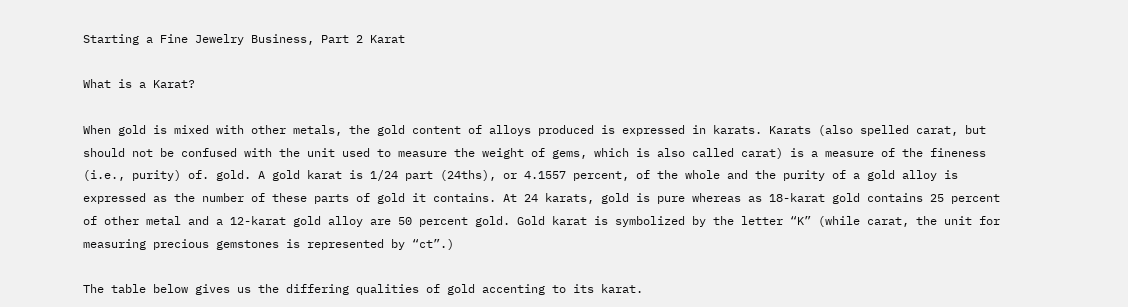Starting a Fine Jewelry Business, Part 2 Karat

What is a Karat?

When gold is mixed with other metals, the gold content of alloys produced is expressed in karats. Karats (also spelled carat, but should not be confused with the unit used to measure the weight of gems, which is also called carat) is a measure of the fineness (i.e., purity) of. gold. A gold karat is 1/24 part (24ths), or 4.1557 percent, of the whole and the purity of a gold alloy is expressed as the number of these parts of gold it contains. At 24 karats, gold is pure whereas as 18-karat gold contains 25 percent of other metal and a 12-karat gold alloy are 50 percent gold. Gold karat is symbolized by the letter “K” (while carat, the unit for measuring precious gemstones is represented by “ct”.)

The table below gives us the differing qualities of gold accenting to its karat.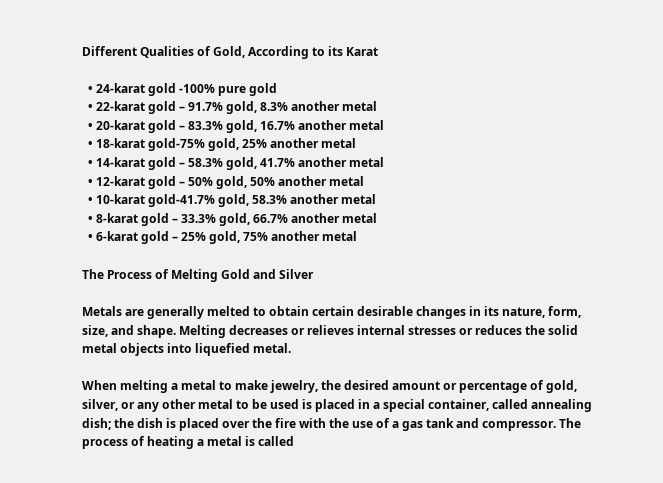Different Qualities of Gold, According to its Karat

  • 24-karat gold -100% pure gold
  • 22-karat gold – 91.7% gold, 8.3% another metal
  • 20-karat gold – 83.3% gold, 16.7% another metal
  • 18-karat gold-75% gold, 25% another metal
  • 14-karat gold – 58.3% gold, 41.7% another metal
  • 12-karat gold – 50% gold, 50% another metal
  • 10-karat gold-41.7% gold, 58.3% another metal
  • 8-karat gold – 33.3% gold, 66.7% another metal
  • 6-karat gold – 25% gold, 75% another metal

The Process of Melting Gold and Silver

Metals are generally melted to obtain certain desirable changes in its nature, form, size, and shape. Melting decreases or relieves internal stresses or reduces the solid metal objects into liquefied metal.

When melting a metal to make jewelry, the desired amount or percentage of gold, silver, or any other metal to be used is placed in a special container, called annealing dish; the dish is placed over the fire with the use of a gas tank and compressor. The process of heating a metal is called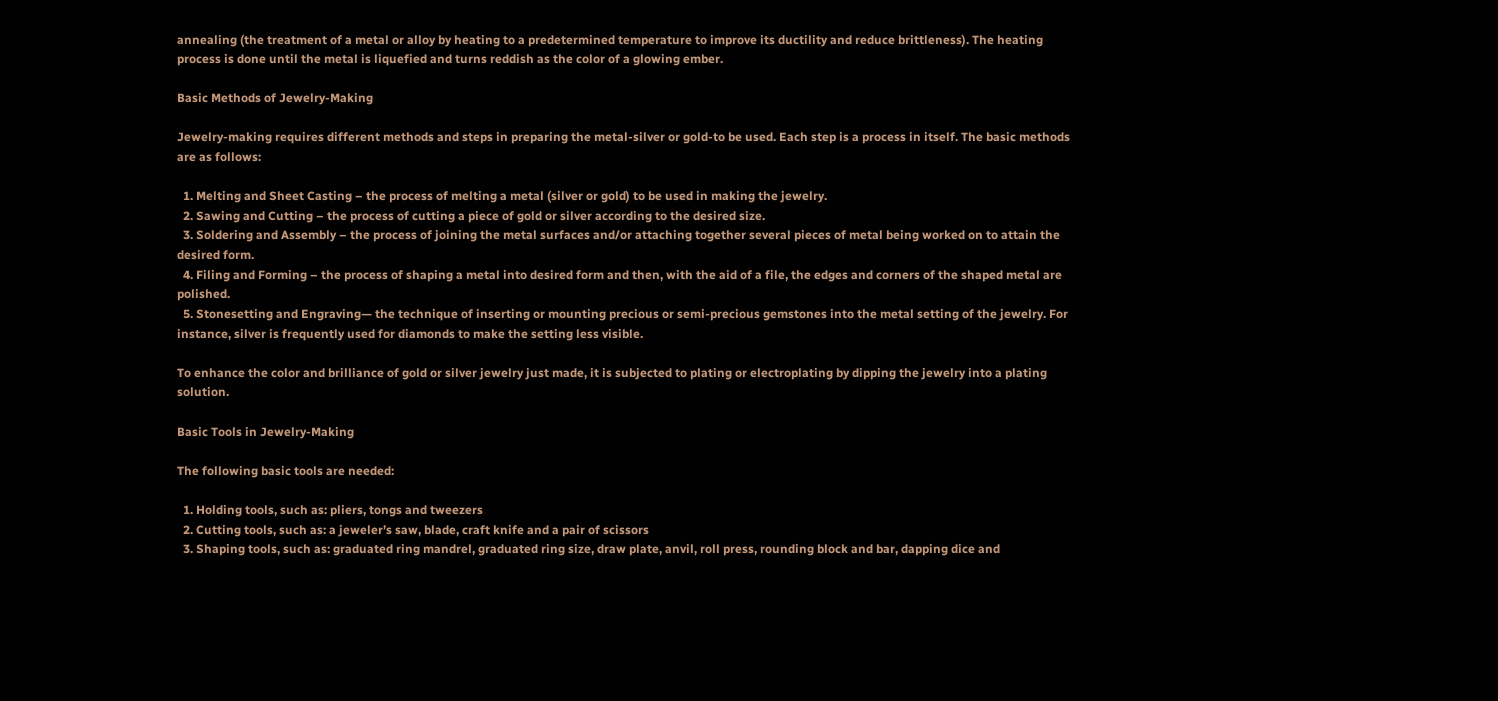annealing (the treatment of a metal or alloy by heating to a predetermined temperature to improve its ductility and reduce brittleness). The heating process is done until the metal is liquefied and turns reddish as the color of a glowing ember.

Basic Methods of Jewelry-Making

Jewelry-making requires different methods and steps in preparing the metal-silver or gold-to be used. Each step is a process in itself. The basic methods are as follows:

  1. Melting and Sheet Casting – the process of melting a metal (silver or gold) to be used in making the jewelry.
  2. Sawing and Cutting – the process of cutting a piece of gold or silver according to the desired size.
  3. Soldering and Assembly – the process of joining the metal surfaces and/or attaching together several pieces of metal being worked on to attain the desired form.
  4. Filing and Forming – the process of shaping a metal into desired form and then, with the aid of a file, the edges and corners of the shaped metal are polished.
  5. Stonesetting and Engraving— the technique of inserting or mounting precious or semi-precious gemstones into the metal setting of the jewelry. For instance, silver is frequently used for diamonds to make the setting less visible.

To enhance the color and brilliance of gold or silver jewelry just made, it is subjected to plating or electroplating by dipping the jewelry into a plating solution.

Basic Tools in Jewelry-Making

The following basic tools are needed:

  1. Holding tools, such as: pliers, tongs and tweezers
  2. Cutting tools, such as: a jeweler’s saw, blade, craft knife and a pair of scissors
  3. Shaping tools, such as: graduated ring mandrel, graduated ring size, draw plate, anvil, roll press, rounding block and bar, dapping dice and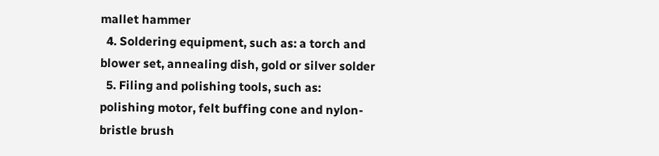mallet hammer
  4. Soldering equipment, such as: a torch and blower set, annealing dish, gold or silver solder
  5. Filing and polishing tools, such as: polishing motor, felt buffing cone and nylon-bristle brush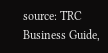source: TRC Business Guide,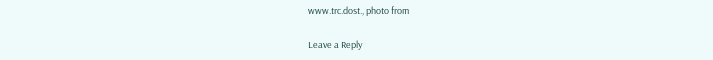www.trc.dost., photo from

Leave a Reply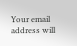Your email address will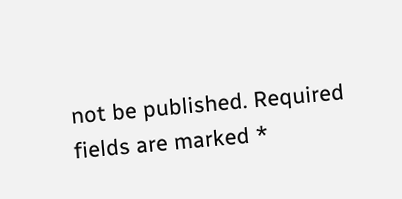not be published. Required fields are marked *